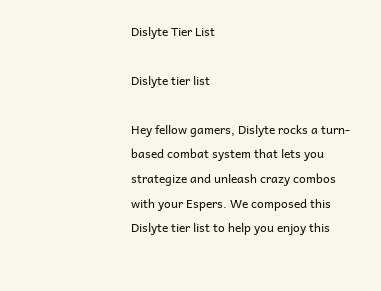Dislyte Tier List

Dislyte tier list

Hey fellow gamers, Dislyte rocks a turn-based combat system that lets you strategize and unleash crazy combos with your Espers. We composed this Dislyte tier list to help you enjoy this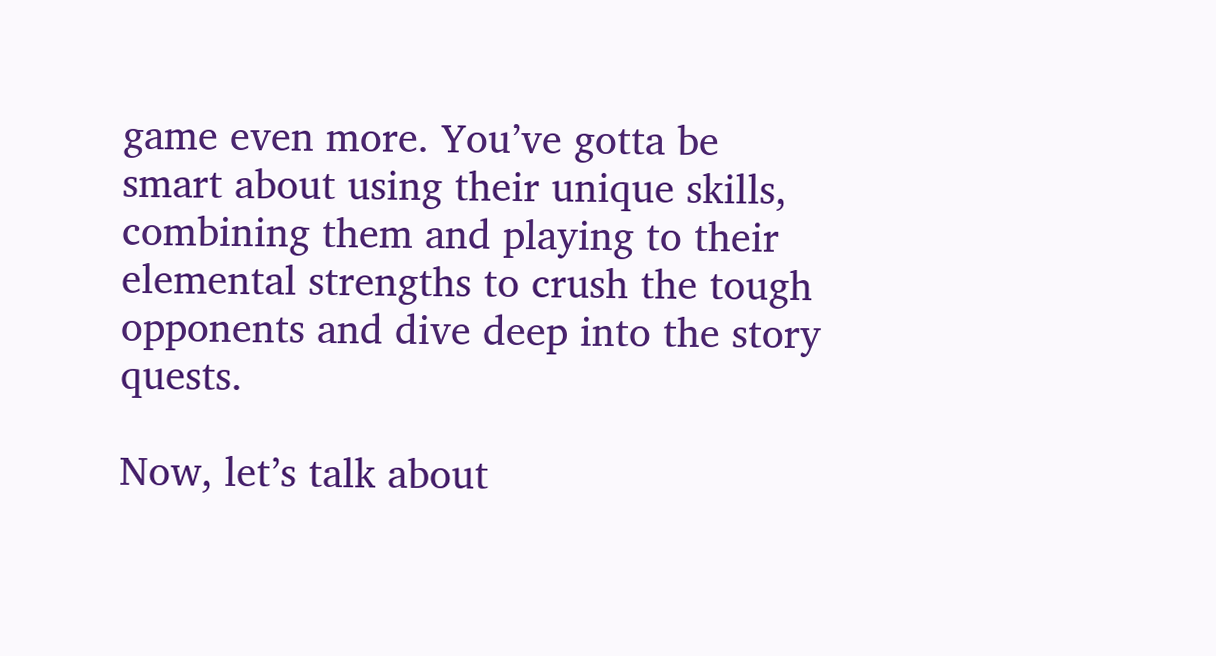game even more. You’ve gotta be smart about using their unique skills, combining them and playing to their elemental strengths to crush the tough opponents and dive deep into the story quests.

Now, let’s talk about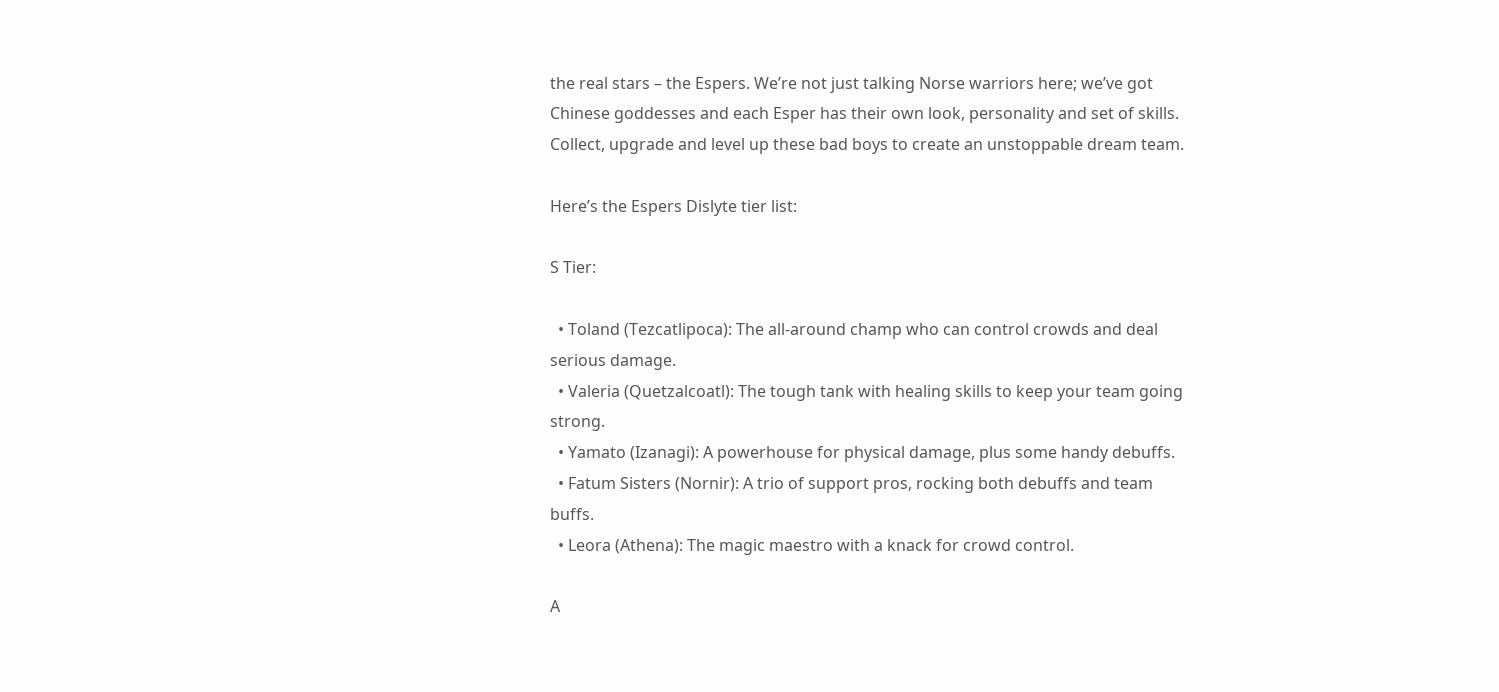the real stars – the Espers. We’re not just talking Norse warriors here; we’ve got Chinese goddesses and each Esper has their own look, personality and set of skills. Collect, upgrade and level up these bad boys to create an unstoppable dream team.

Here’s the Espers Dislyte tier list:

S Tier:

  • Toland (Tezcatlipoca): The all-around champ who can control crowds and deal serious damage.
  • Valeria (Quetzalcoatl): The tough tank with healing skills to keep your team going strong.
  • Yamato (Izanagi): A powerhouse for physical damage, plus some handy debuffs.
  • Fatum Sisters (Nornir): A trio of support pros, rocking both debuffs and team buffs.
  • Leora (Athena): The magic maestro with a knack for crowd control.

A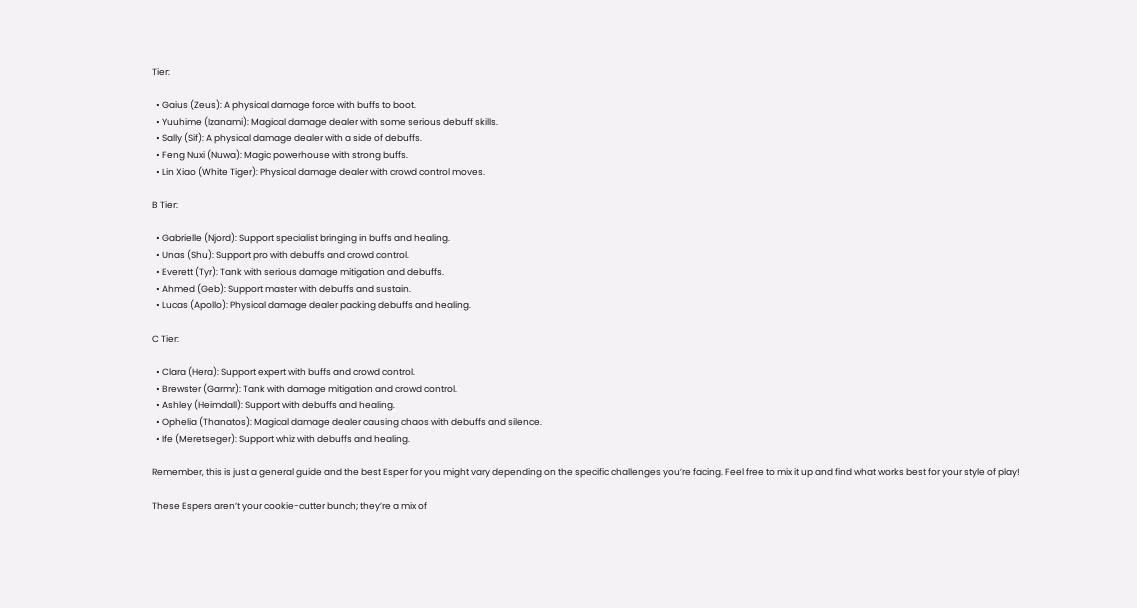Tier:

  • Gaius (Zeus): A physical damage force with buffs to boot.
  • Yuuhime (Izanami): Magical damage dealer with some serious debuff skills.
  • Sally (Sif): A physical damage dealer with a side of debuffs.
  • Feng Nuxi (Nuwa): Magic powerhouse with strong buffs.
  • Lin Xiao (White Tiger): Physical damage dealer with crowd control moves.

B Tier:

  • Gabrielle (Njord): Support specialist bringing in buffs and healing.
  • Unas (Shu): Support pro with debuffs and crowd control.
  • Everett (Tyr): Tank with serious damage mitigation and debuffs.
  • Ahmed (Geb): Support master with debuffs and sustain.
  • Lucas (Apollo): Physical damage dealer packing debuffs and healing.

C Tier:

  • Clara (Hera): Support expert with buffs and crowd control.
  • Brewster (Garmr): Tank with damage mitigation and crowd control.
  • Ashley (Heimdall): Support with debuffs and healing.
  • Ophelia (Thanatos): Magical damage dealer causing chaos with debuffs and silence.
  • Ife (Meretseger): Support whiz with debuffs and healing.

Remember, this is just a general guide and the best Esper for you might vary depending on the specific challenges you’re facing. Feel free to mix it up and find what works best for your style of play!

These Espers aren’t your cookie-cutter bunch; they’re a mix of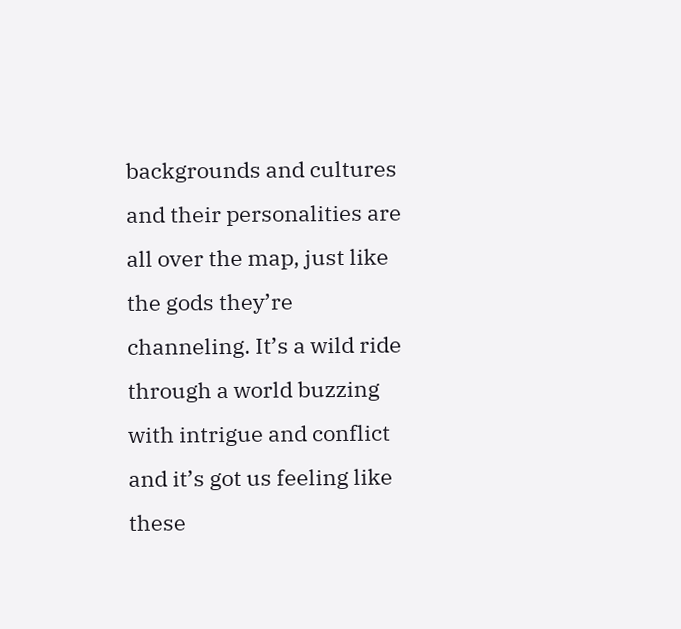backgrounds and cultures and their personalities are all over the map, just like the gods they’re channeling. It’s a wild ride through a world buzzing with intrigue and conflict and it’s got us feeling like these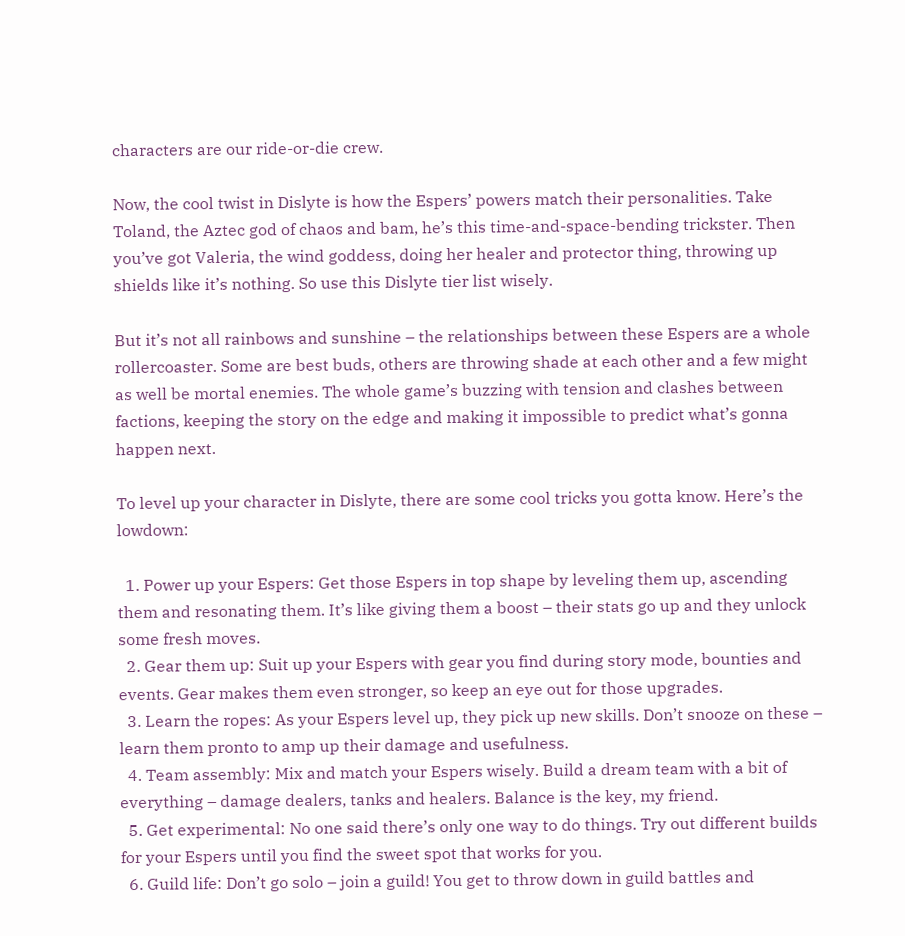characters are our ride-or-die crew.

Now, the cool twist in Dislyte is how the Espers’ powers match their personalities. Take Toland, the Aztec god of chaos and bam, he’s this time-and-space-bending trickster. Then you’ve got Valeria, the wind goddess, doing her healer and protector thing, throwing up shields like it’s nothing. So use this Dislyte tier list wisely.

But it’s not all rainbows and sunshine – the relationships between these Espers are a whole rollercoaster. Some are best buds, others are throwing shade at each other and a few might as well be mortal enemies. The whole game’s buzzing with tension and clashes between factions, keeping the story on the edge and making it impossible to predict what’s gonna happen next.

To level up your character in Dislyte, there are some cool tricks you gotta know. Here’s the lowdown:

  1. Power up your Espers: Get those Espers in top shape by leveling them up, ascending them and resonating them. It’s like giving them a boost – their stats go up and they unlock some fresh moves.
  2. Gear them up: Suit up your Espers with gear you find during story mode, bounties and events. Gear makes them even stronger, so keep an eye out for those upgrades.
  3. Learn the ropes: As your Espers level up, they pick up new skills. Don’t snooze on these – learn them pronto to amp up their damage and usefulness.
  4. Team assembly: Mix and match your Espers wisely. Build a dream team with a bit of everything – damage dealers, tanks and healers. Balance is the key, my friend.
  5. Get experimental: No one said there’s only one way to do things. Try out different builds for your Espers until you find the sweet spot that works for you.
  6. Guild life: Don’t go solo – join a guild! You get to throw down in guild battles and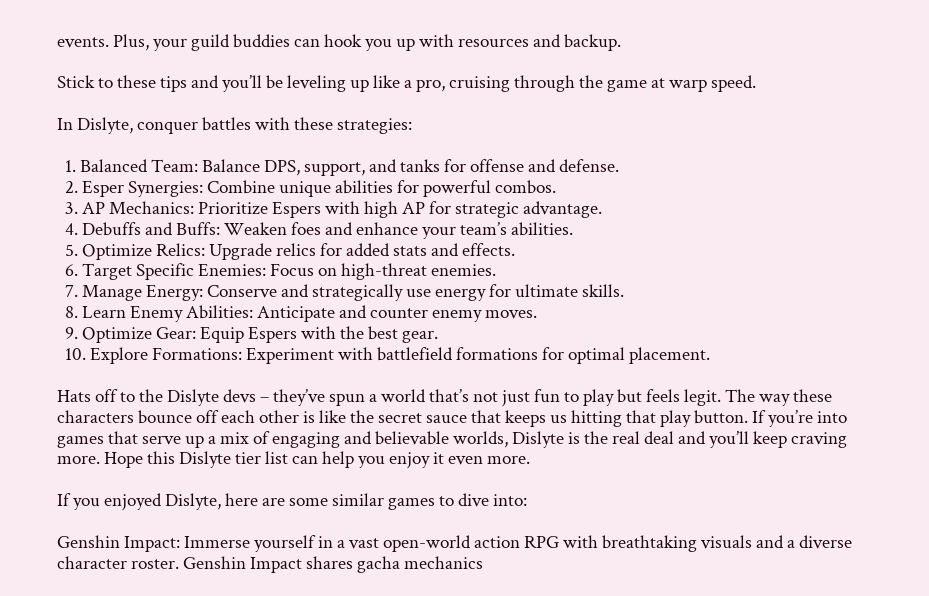events. Plus, your guild buddies can hook you up with resources and backup.

Stick to these tips and you’ll be leveling up like a pro, cruising through the game at warp speed.

In Dislyte, conquer battles with these strategies:

  1. Balanced Team: Balance DPS, support, and tanks for offense and defense.
  2. Esper Synergies: Combine unique abilities for powerful combos.
  3. AP Mechanics: Prioritize Espers with high AP for strategic advantage.
  4. Debuffs and Buffs: Weaken foes and enhance your team’s abilities.
  5. Optimize Relics: Upgrade relics for added stats and effects.
  6. Target Specific Enemies: Focus on high-threat enemies.
  7. Manage Energy: Conserve and strategically use energy for ultimate skills.
  8. Learn Enemy Abilities: Anticipate and counter enemy moves.
  9. Optimize Gear: Equip Espers with the best gear.
  10. Explore Formations: Experiment with battlefield formations for optimal placement.

Hats off to the Dislyte devs – they’ve spun a world that’s not just fun to play but feels legit. The way these characters bounce off each other is like the secret sauce that keeps us hitting that play button. If you’re into games that serve up a mix of engaging and believable worlds, Dislyte is the real deal and you’ll keep craving more. Hope this Dislyte tier list can help you enjoy it even more.

If you enjoyed Dislyte, here are some similar games to dive into:

Genshin Impact: Immerse yourself in a vast open-world action RPG with breathtaking visuals and a diverse character roster. Genshin Impact shares gacha mechanics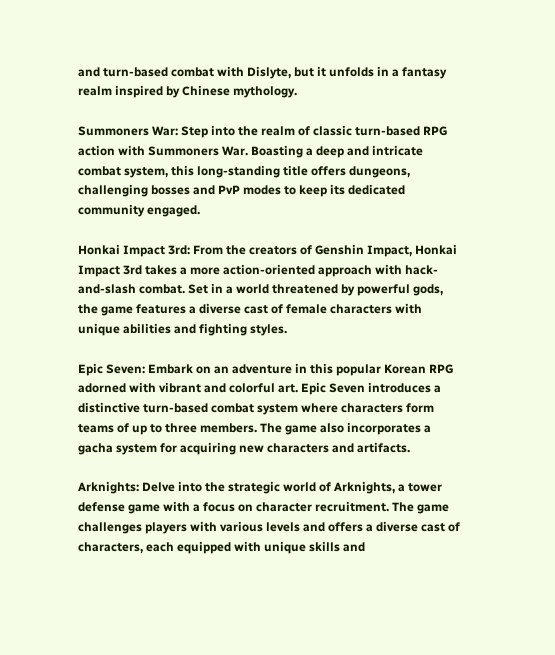and turn-based combat with Dislyte, but it unfolds in a fantasy realm inspired by Chinese mythology.

Summoners War: Step into the realm of classic turn-based RPG action with Summoners War. Boasting a deep and intricate combat system, this long-standing title offers dungeons, challenging bosses and PvP modes to keep its dedicated community engaged.

Honkai Impact 3rd: From the creators of Genshin Impact, Honkai Impact 3rd takes a more action-oriented approach with hack-and-slash combat. Set in a world threatened by powerful gods, the game features a diverse cast of female characters with unique abilities and fighting styles.

Epic Seven: Embark on an adventure in this popular Korean RPG adorned with vibrant and colorful art. Epic Seven introduces a distinctive turn-based combat system where characters form teams of up to three members. The game also incorporates a gacha system for acquiring new characters and artifacts.

Arknights: Delve into the strategic world of Arknights, a tower defense game with a focus on character recruitment. The game challenges players with various levels and offers a diverse cast of characters, each equipped with unique skills and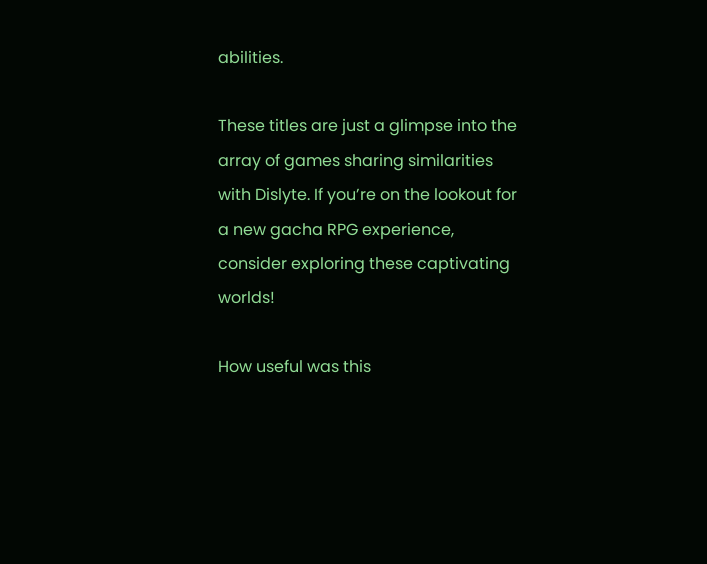abilities.

These titles are just a glimpse into the array of games sharing similarities with Dislyte. If you’re on the lookout for a new gacha RPG experience, consider exploring these captivating worlds!

How useful was this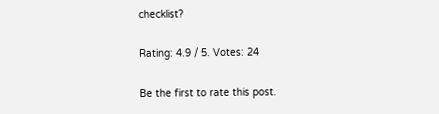checklist?

Rating: 4.9 / 5. Votes: 24

Be the first to rate this post.